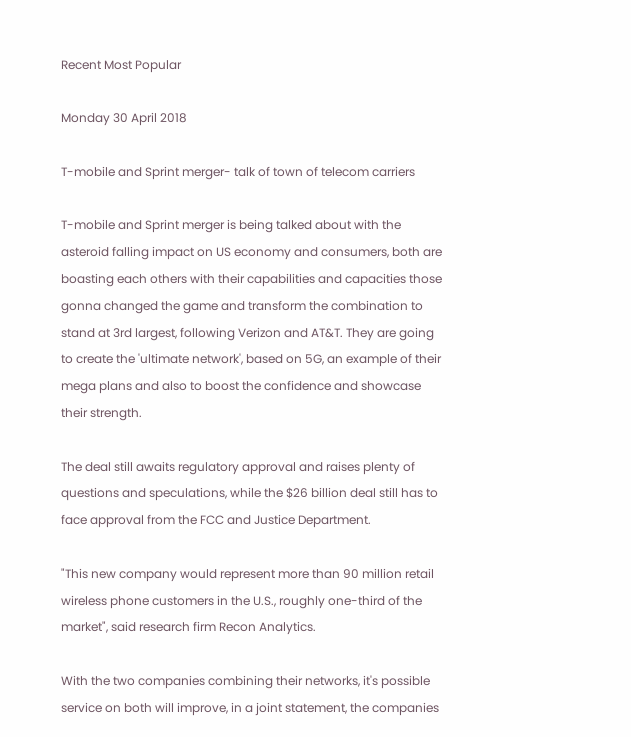Recent Most Popular

Monday 30 April 2018

T-mobile and Sprint merger- talk of town of telecom carriers

T-mobile and Sprint merger is being talked about with the asteroid falling impact on US economy and consumers, both are boasting each others with their capabilities and capacities those gonna changed the game and transform the combination to stand at 3rd largest, following Verizon and AT&T. They are going to create the 'ultimate network', based on 5G, an example of their mega plans and also to boost the confidence and showcase their strength.

The deal still awaits regulatory approval and raises plenty of questions and speculations, while the $26 billion deal still has to face approval from the FCC and Justice Department.

"This new company would represent more than 90 million retail wireless phone customers in the U.S., roughly one-third of the market", said research firm Recon Analytics.

With the two companies combining their networks, it's possible service on both will improve, in a joint statement, the companies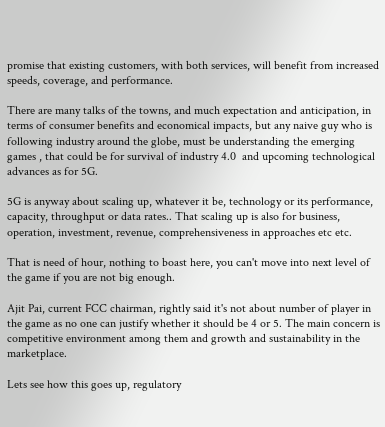promise that existing customers, with both services, will benefit from increased speeds, coverage, and performance.

There are many talks of the towns, and much expectation and anticipation, in terms of consumer benefits and economical impacts, but any naive guy who is following industry around the globe, must be understanding the emerging games , that could be for survival of industry 4.0  and upcoming technological advances as for 5G.

5G is anyway about scaling up, whatever it be, technology or its performance, capacity, throughput or data rates.. That scaling up is also for business, operation, investment, revenue, comprehensiveness in approaches etc etc.

That is need of hour, nothing to boast here, you can't move into next level of the game if you are not big enough.

Ajit Pai, current FCC chairman, rightly said it's not about number of player in the game as no one can justify whether it should be 4 or 5. The main concern is competitive environment among them and growth and sustainability in the marketplace.

Lets see how this goes up, regulatory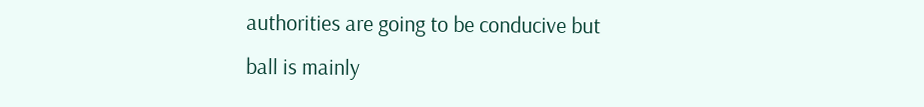authorities are going to be conducive but ball is mainly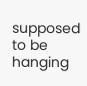supposed to be hanging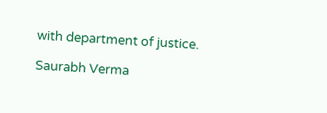with department of justice.

Saurabh Verma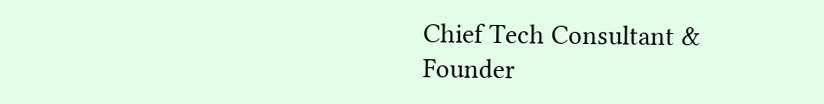Chief Tech Consultant & Founder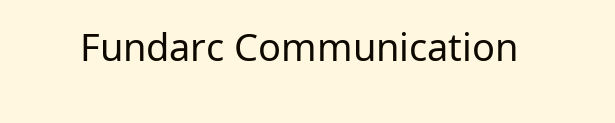Fundarc Communication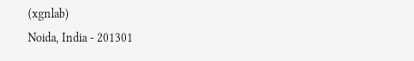(xgnlab)
Noida, India - 201301